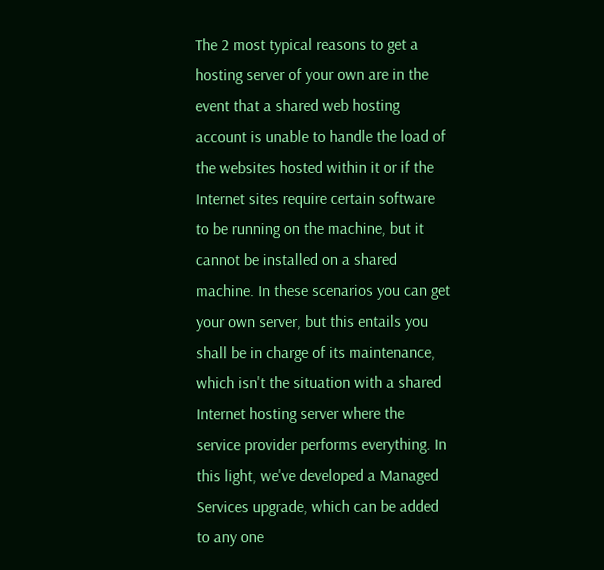The 2 most typical reasons to get a hosting server of your own are in the event that a shared web hosting account is unable to handle the load of the websites hosted within it or if the Internet sites require certain software to be running on the machine, but it cannot be installed on a shared machine. In these scenarios you can get your own server, but this entails you shall be in charge of its maintenance, which isn't the situation with a shared Internet hosting server where the service provider performs everything. In this light, we've developed a Managed Services upgrade, which can be added to any one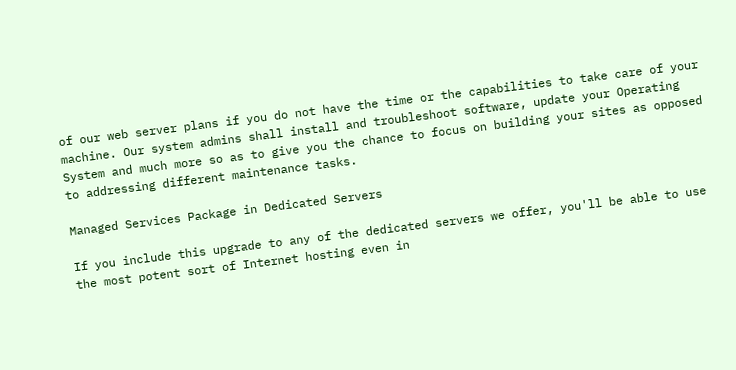of our web server plans if you do not have the time or the capabilities to take care of your machine. Our system admins shall install and troubleshoot software, update your Operating System and much more so as to give you the chance to focus on building your sites as opposed to addressing different maintenance tasks.

Managed Services Package in Dedicated Servers

If you include this upgrade to any of the dedicated servers we offer, you'll be able to use the most potent sort of Internet hosting even in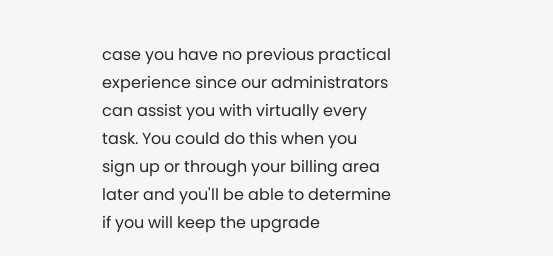case you have no previous practical experience since our administrators can assist you with virtually every task. You could do this when you sign up or through your billing area later and you'll be able to determine if you will keep the upgrade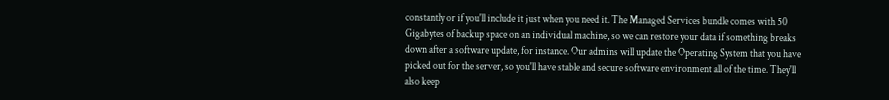constantly or if you'll include it just when you need it. The Managed Services bundle comes with 50 Gigabytes of backup space on an individual machine, so we can restore your data if something breaks down after a software update, for instance. Our admins will update the Operating System that you have picked out for the server, so you'll have stable and secure software environment all of the time. They'll also keep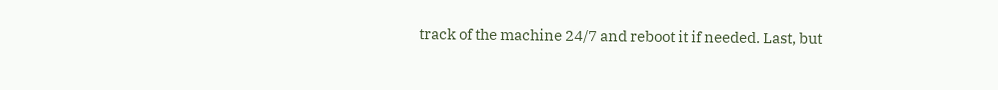track of the machine 24/7 and reboot it if needed. Last, but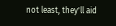not least, they'll aid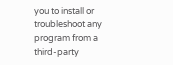you to install or troubleshoot any program from a third-party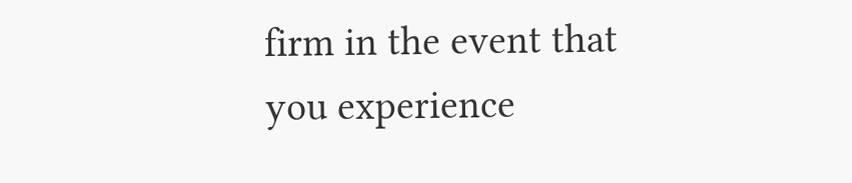firm in the event that you experience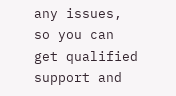any issues, so you can get qualified support and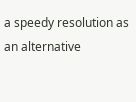a speedy resolution as an alternative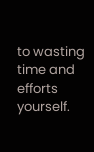to wasting time and efforts yourself.